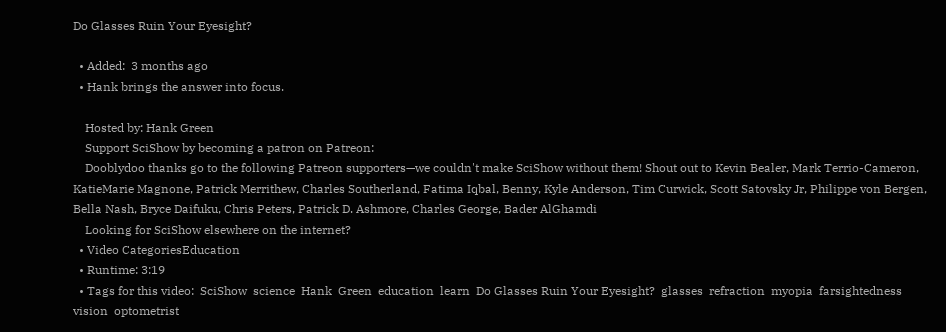Do Glasses Ruin Your Eyesight?

  • Added:  3 months ago
  • Hank brings the answer into focus.

    Hosted by: Hank Green
    Support SciShow by becoming a patron on Patreon:
    Dooblydoo thanks go to the following Patreon supporters—we couldn't make SciShow without them! Shout out to Kevin Bealer, Mark Terrio-Cameron, KatieMarie Magnone, Patrick Merrithew, Charles Southerland, Fatima Iqbal, Benny, Kyle Anderson, Tim Curwick, Scott Satovsky Jr, Philippe von Bergen, Bella Nash, Bryce Daifuku, Chris Peters, Patrick D. Ashmore, Charles George, Bader AlGhamdi
    Looking for SciShow elsewhere on the internet?
  • Video CategoriesEducation
  • Runtime: 3:19
  • Tags for this video:  SciShow  science  Hank  Green  education  learn  Do Glasses Ruin Your Eyesight?  glasses  refraction  myopia  farsightedness  vision  optometrist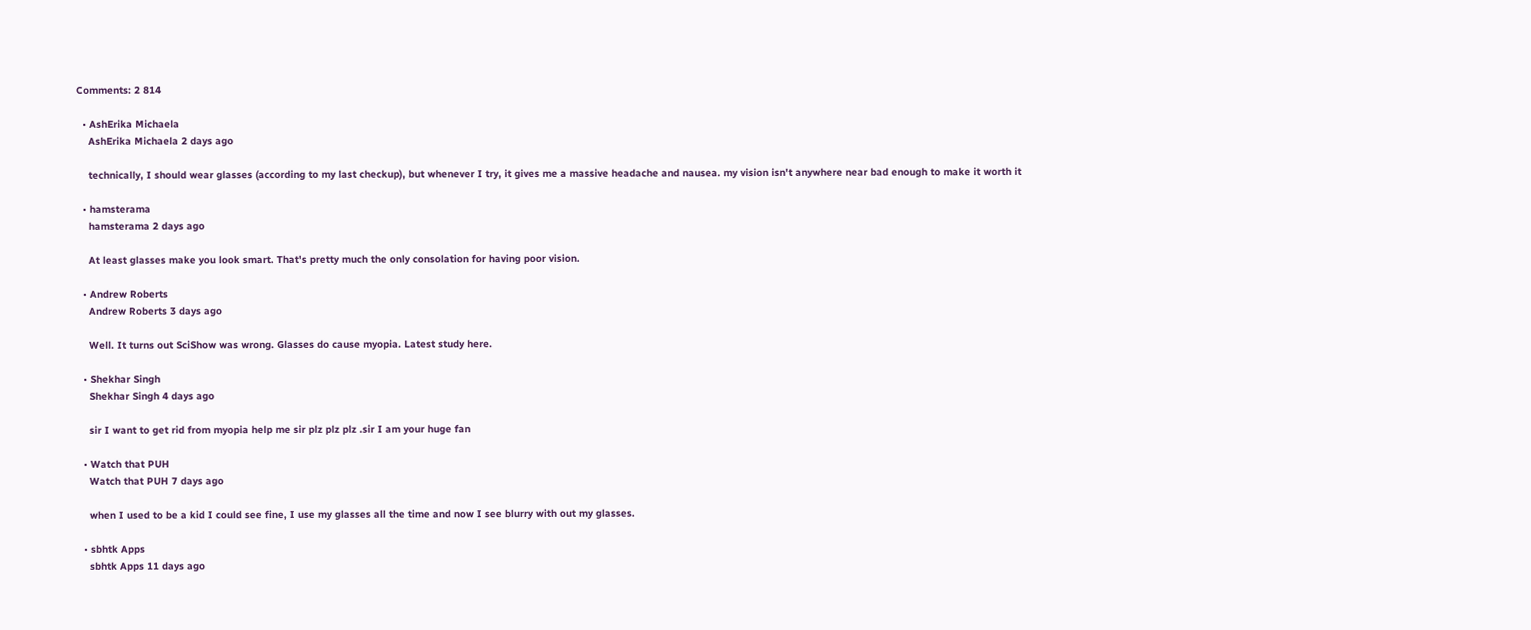Comments: 2 814

  • AshErika Michaela
    AshErika Michaela 2 days ago

    technically, I should wear glasses (according to my last checkup), but whenever I try, it gives me a massive headache and nausea. my vision isn't anywhere near bad enough to make it worth it

  • hamsterama
    hamsterama 2 days ago

    At least glasses make you look smart. That's pretty much the only consolation for having poor vision.

  • Andrew Roberts
    Andrew Roberts 3 days ago

    Well. It turns out SciShow was wrong. Glasses do cause myopia. Latest study here.

  • Shekhar Singh
    Shekhar Singh 4 days ago

    sir I want to get rid from myopia help me sir plz plz plz .sir I am your huge fan

  • Watch that PUH
    Watch that PUH 7 days ago

    when I used to be a kid I could see fine, I use my glasses all the time and now I see blurry with out my glasses.

  • sbhtk Apps
    sbhtk Apps 11 days ago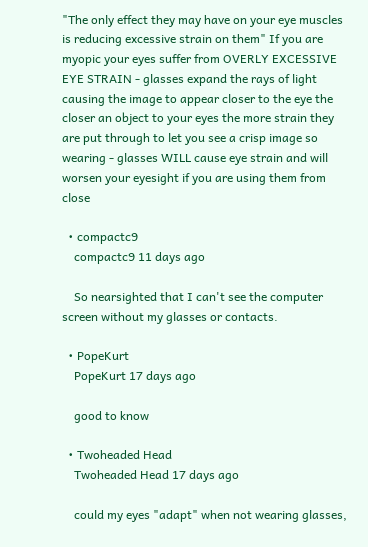"The only effect they may have on your eye muscles is reducing excessive strain on them" If you are myopic your eyes suffer from OVERLY EXCESSIVE EYE STRAIN - glasses expand the rays of light causing the image to appear closer to the eye the closer an object to your eyes the more strain they are put through to let you see a crisp image so wearing - glasses WILL cause eye strain and will worsen your eyesight if you are using them from close

  • compactc9
    compactc9 11 days ago

    So nearsighted that I can't see the computer screen without my glasses or contacts.

  • PopeKurt
    PopeKurt 17 days ago

    good to know

  • Twoheaded Head
    Twoheaded Head 17 days ago

    could my eyes "adapt" when not wearing glasses,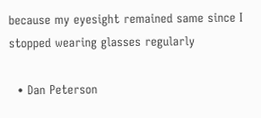because my eyesight remained same since I stopped wearing glasses regularly

  • Dan Peterson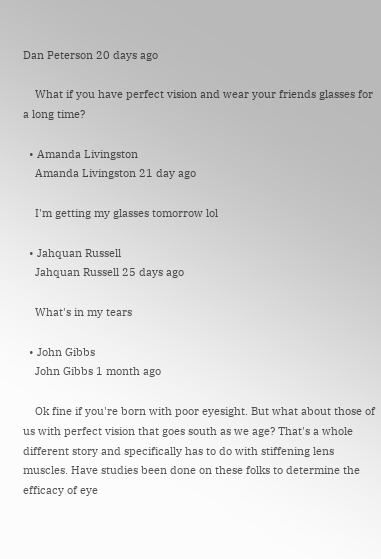Dan Peterson 20 days ago

    What if you have perfect vision and wear your friends glasses for a long time?

  • Amanda Livingston
    Amanda Livingston 21 day ago

    I'm getting my glasses tomorrow lol

  • Jahquan Russell
    Jahquan Russell 25 days ago

    What's in my tears

  • John Gibbs
    John Gibbs 1 month ago

    Ok fine if you're born with poor eyesight. But what about those of us with perfect vision that goes south as we age? That's a whole different story and specifically has to do with stiffening lens muscles. Have studies been done on these folks to determine the efficacy of eye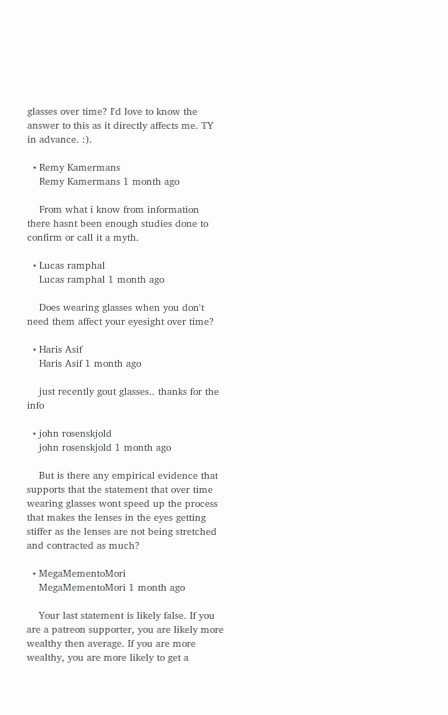glasses over time? I'd love to know the answer to this as it directly affects me. TY in advance. :).

  • Remy Kamermans
    Remy Kamermans 1 month ago

    From what i know from information there hasnt been enough studies done to confirm or call it a myth.

  • Lucas ramphal
    Lucas ramphal 1 month ago

    Does wearing glasses when you don't need them affect your eyesight over time?

  • Haris Asif
    Haris Asif 1 month ago

    just recently gout glasses.. thanks for the info

  • john rosenskjold
    john rosenskjold 1 month ago

    But is there any empirical evidence that supports that the statement that over time wearing glasses wont speed up the process that makes the lenses in the eyes getting stiffer as the lenses are not being stretched and contracted as much?

  • MegaMementoMori
    MegaMementoMori 1 month ago

    Your last statement is likely false. If you are a patreon supporter, you are likely more wealthy then average. If you are more wealthy, you are more likely to get a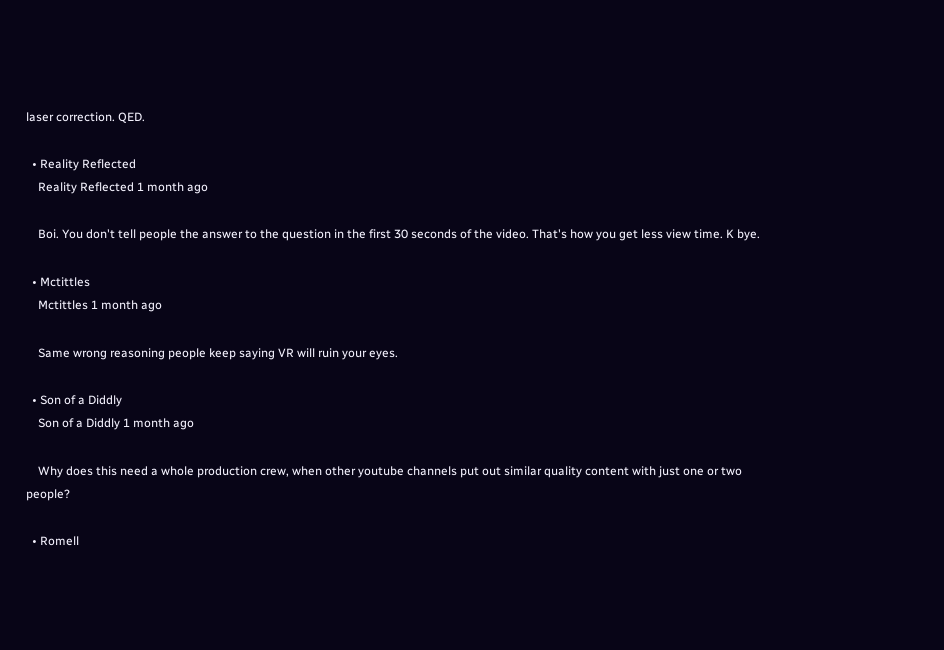laser correction. QED.

  • Reality Reflected
    Reality Reflected 1 month ago

    Boi. You don't tell people the answer to the question in the first 30 seconds of the video. That's how you get less view time. K bye.

  • Mctittles
    Mctittles 1 month ago

    Same wrong reasoning people keep saying VR will ruin your eyes.

  • Son of a Diddly
    Son of a Diddly 1 month ago

    Why does this need a whole production crew, when other youtube channels put out similar quality content with just one or two people?

  • Romell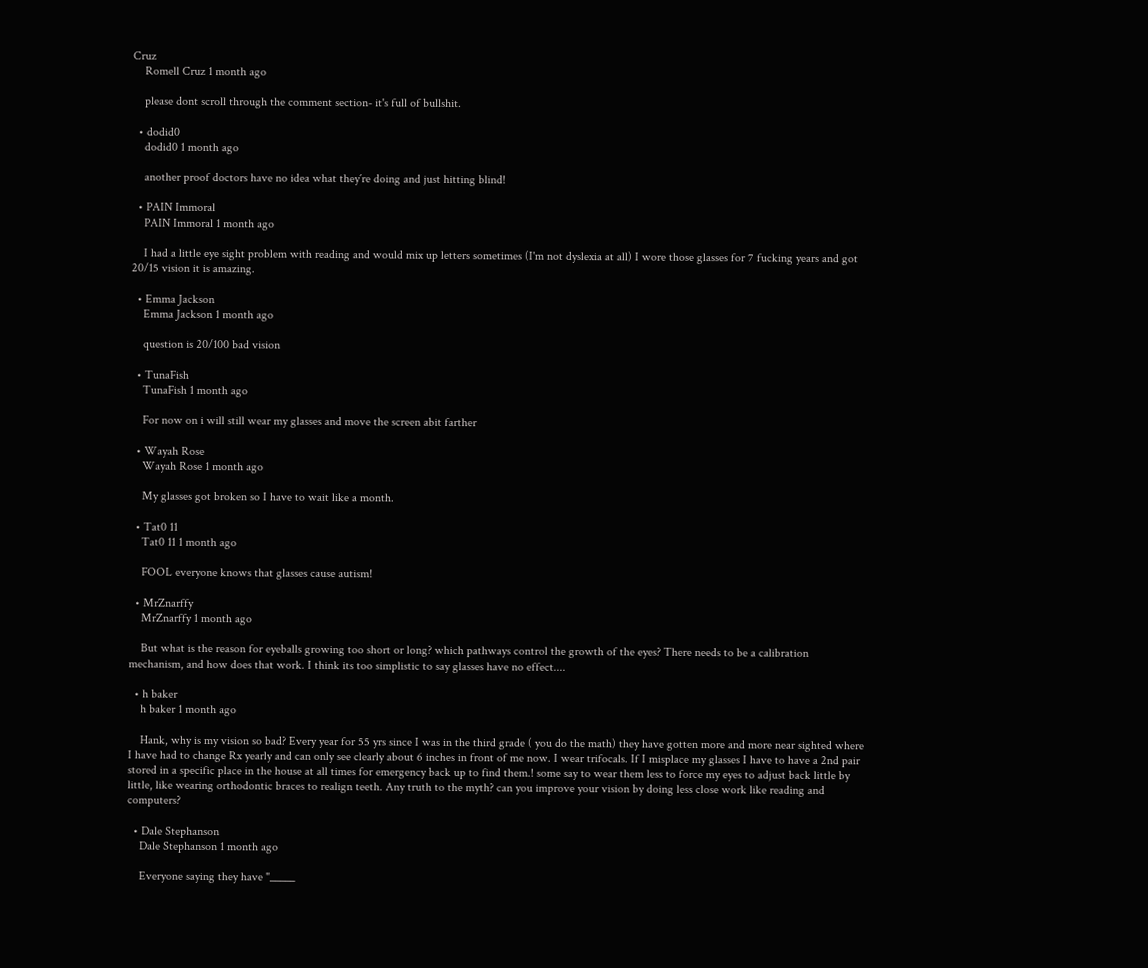Cruz
    Romell Cruz 1 month ago

    please dont scroll through the comment section- it's full of bullshit.

  • dodid0
    dodid0 1 month ago

    another proof doctors have no idea what they´re doing and just hitting blind!

  • PAIN Immoral
    PAIN Immoral 1 month ago

    I had a little eye sight problem with reading and would mix up letters sometimes (I'm not dyslexia at all) I wore those glasses for 7 fucking years and got 20/15 vision it is amazing.

  • Emma Jackson
    Emma Jackson 1 month ago

    question is 20/100 bad vision

  • TunaFish
    TunaFish 1 month ago

    For now on i will still wear my glasses and move the screen abit farther

  • Wayah Rose
    Wayah Rose 1 month ago

    My glasses got broken so I have to wait like a month.

  • Tat0 11
    Tat0 11 1 month ago

    FOOL everyone knows that glasses cause autism!

  • MrZnarffy
    MrZnarffy 1 month ago

    But what is the reason for eyeballs growing too short or long? which pathways control the growth of the eyes? There needs to be a calibration mechanism, and how does that work. I think its too simplistic to say glasses have no effect....

  • h baker
    h baker 1 month ago

    Hank, why is my vision so bad? Every year for 55 yrs since I was in the third grade ( you do the math) they have gotten more and more near sighted where I have had to change Rx yearly and can only see clearly about 6 inches in front of me now. I wear trifocals. If I misplace my glasses I have to have a 2nd pair stored in a specific place in the house at all times for emergency back up to find them.! some say to wear them less to force my eyes to adjust back little by little, like wearing orthodontic braces to realign teeth. Any truth to the myth? can you improve your vision by doing less close work like reading and computers?

  • Dale Stephanson
    Dale Stephanson 1 month ago

    Everyone saying they have "_____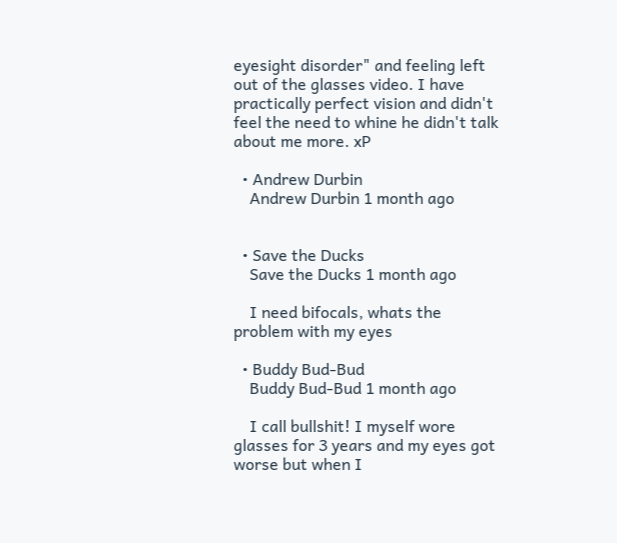eyesight disorder" and feeling left out of the glasses video. I have practically perfect vision and didn't feel the need to whine he didn't talk about me more. xP

  • Andrew Durbin
    Andrew Durbin 1 month ago


  • Save the Ducks
    Save the Ducks 1 month ago

    I need bifocals, whats the problem with my eyes

  • Buddy Bud-Bud
    Buddy Bud-Bud 1 month ago

    I call bullshit! I myself wore glasses for 3 years and my eyes got worse but when I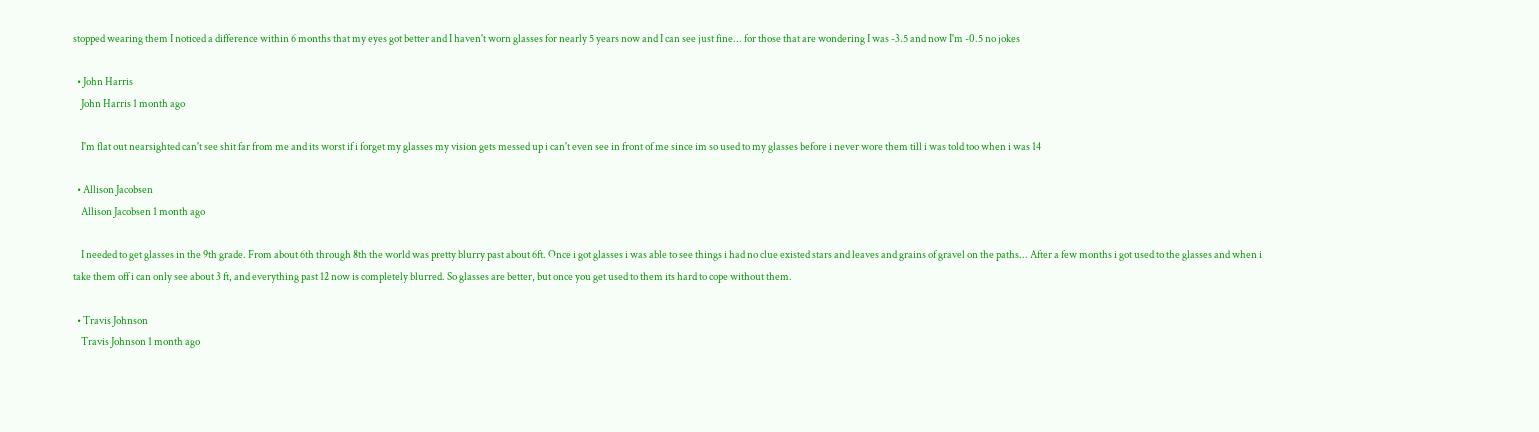stopped wearing them I noticed a difference within 6 months that my eyes got better and I haven't worn glasses for nearly 5 years now and I can see just fine... for those that are wondering I was -3.5 and now I'm -0.5 no jokes

  • John Harris
    John Harris 1 month ago

    I'm flat out nearsighted can't see shit far from me and its worst if i forget my glasses my vision gets messed up i can't even see in front of me since im so used to my glasses before i never wore them till i was told too when i was 14

  • Allison Jacobsen
    Allison Jacobsen 1 month ago

    I needed to get glasses in the 9th grade. From about 6th through 8th the world was pretty blurry past about 6ft. Once i got glasses i was able to see things i had no clue existed stars and leaves and grains of gravel on the paths... After a few months i got used to the glasses and when i take them off i can only see about 3 ft, and everything past 12 now is completely blurred. So glasses are better, but once you get used to them its hard to cope without them.

  • Travis Johnson
    Travis Johnson 1 month ago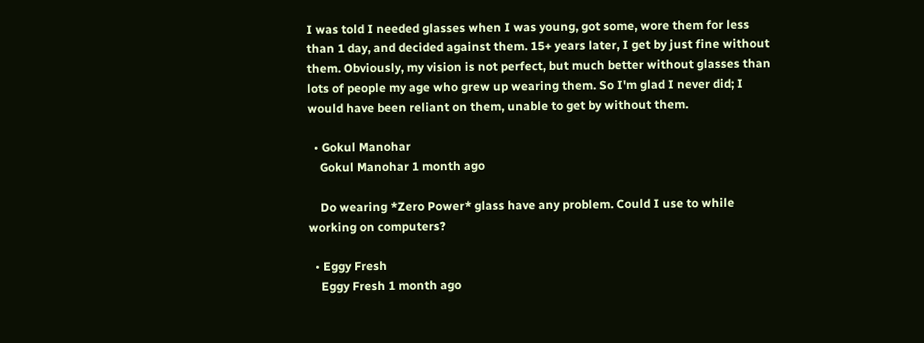I was told I needed glasses when I was young, got some, wore them for less than 1 day, and decided against them. 15+ years later, I get by just fine without them. Obviously, my vision is not perfect, but much better without glasses than lots of people my age who grew up wearing them. So I'm glad I never did; I would have been reliant on them, unable to get by without them.

  • Gokul Manohar
    Gokul Manohar 1 month ago

    Do wearing *Zero Power* glass have any problem. Could I use to while working on computers?

  • Eggy Fresh
    Eggy Fresh 1 month ago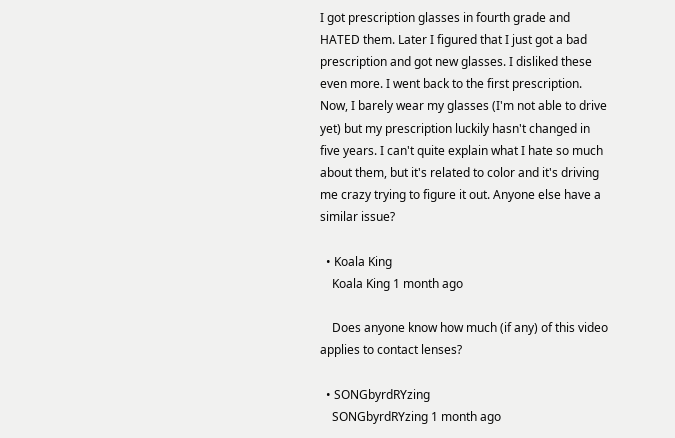I got prescription glasses in fourth grade and HATED them. Later I figured that I just got a bad prescription and got new glasses. I disliked these even more. I went back to the first prescription. Now, I barely wear my glasses (I'm not able to drive yet) but my prescription luckily hasn't changed in five years. I can't quite explain what I hate so much about them, but it's related to color and it's driving me crazy trying to figure it out. Anyone else have a similar issue?

  • Koala King
    Koala King 1 month ago

    Does anyone know how much (if any) of this video applies to contact lenses?

  • SONGbyrdRYzing
    SONGbyrdRYzing 1 month ago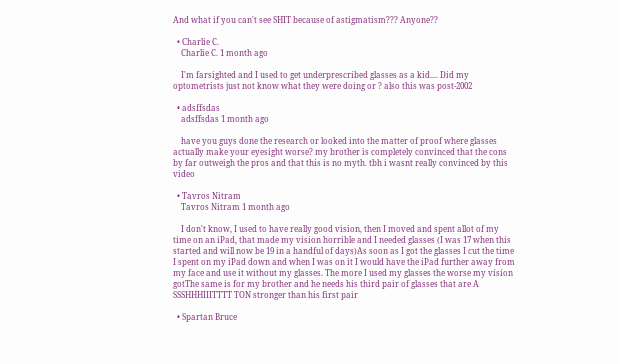And what if you can't see SHIT because of astigmatism??? Anyone??

  • Charlie C.
    Charlie C. 1 month ago

    I'm farsighted and I used to get underprescribed glasses as a kid.... Did my optometrists just not know what they were doing or ? also this was post-2002

  • adsffsdas
    adsffsdas 1 month ago

    have you guys done the research or looked into the matter of proof where glasses actually make your eyesight worse? my brother is completely convinced that the cons by far outweigh the pros and that this is no myth. tbh i wasnt really convinced by this video

  • Tavros Nitram
    Tavros Nitram 1 month ago

    I don't know, I used to have really good vision, then I moved and spent allot of my time on an iPad, that made my vision horrible and I needed glasses (I was 17 when this started and will now be 19 in a handful of days)As soon as I got the glasses I cut the time I spent on my iPad down and when I was on it I would have the iPad further away from my face and use it without my glasses. The more I used my glasses the worse my vision gotThe same is for my brother and he needs his third pair of glasses that are A SSSHHHIIITTTT TON stronger than his first pair

  • Spartan Bruce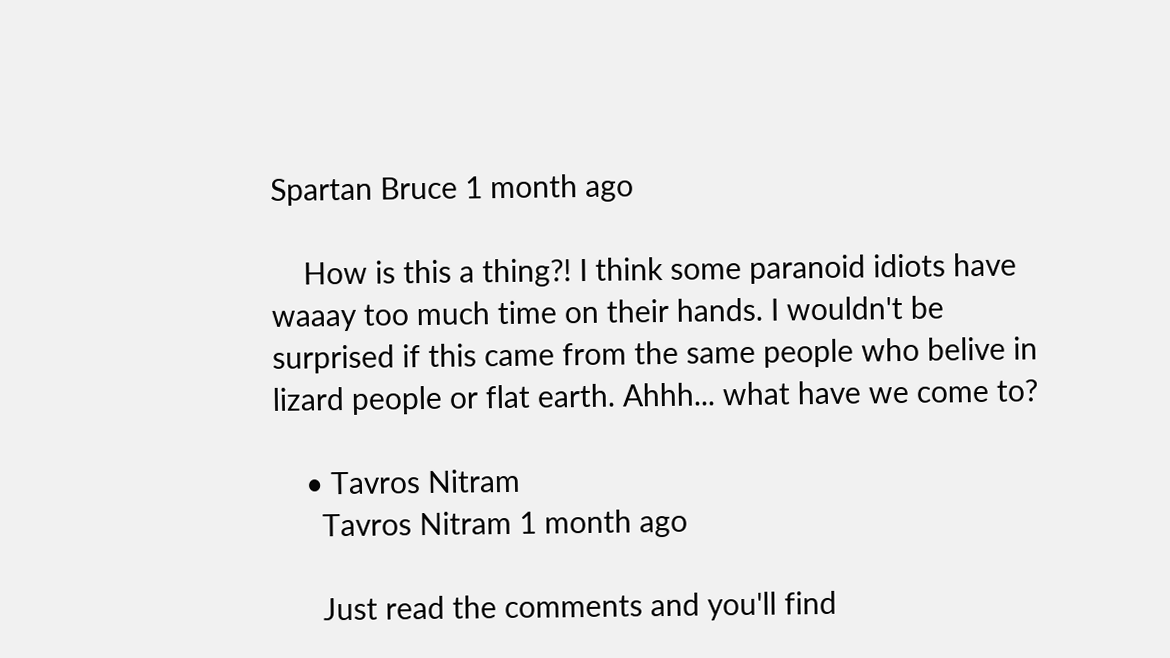Spartan Bruce 1 month ago

    How is this a thing?! I think some paranoid idiots have waaay too much time on their hands. I wouldn't be surprised if this came from the same people who belive in lizard people or flat earth. Ahhh... what have we come to?

    • Tavros Nitram
      Tavros Nitram 1 month ago

      Just read the comments and you'll find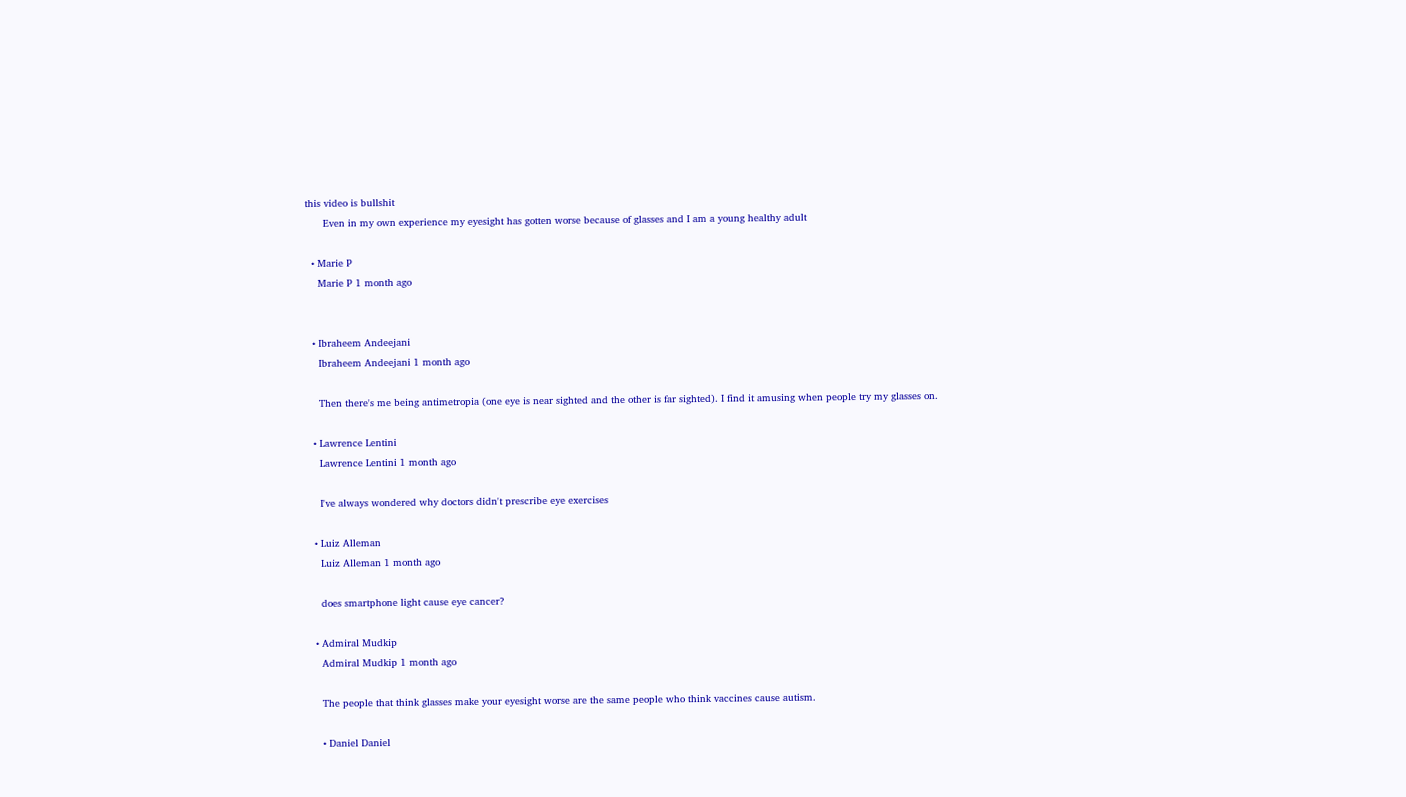this video is bullshit
      Even in my own experience my eyesight has gotten worse because of glasses and I am a young healthy adult

  • Marie P
    Marie P 1 month ago


  • Ibraheem Andeejani
    Ibraheem Andeejani 1 month ago

    Then there's me being antimetropia (one eye is near sighted and the other is far sighted). I find it amusing when people try my glasses on.

  • Lawrence Lentini
    Lawrence Lentini 1 month ago

    I've always wondered why doctors didn't prescribe eye exercises

  • Luiz Alleman
    Luiz Alleman 1 month ago

    does smartphone light cause eye cancer?

  • Admiral Mudkip
    Admiral Mudkip 1 month ago

    The people that think glasses make your eyesight worse are the same people who think vaccines cause autism.

    • Daniel Daniel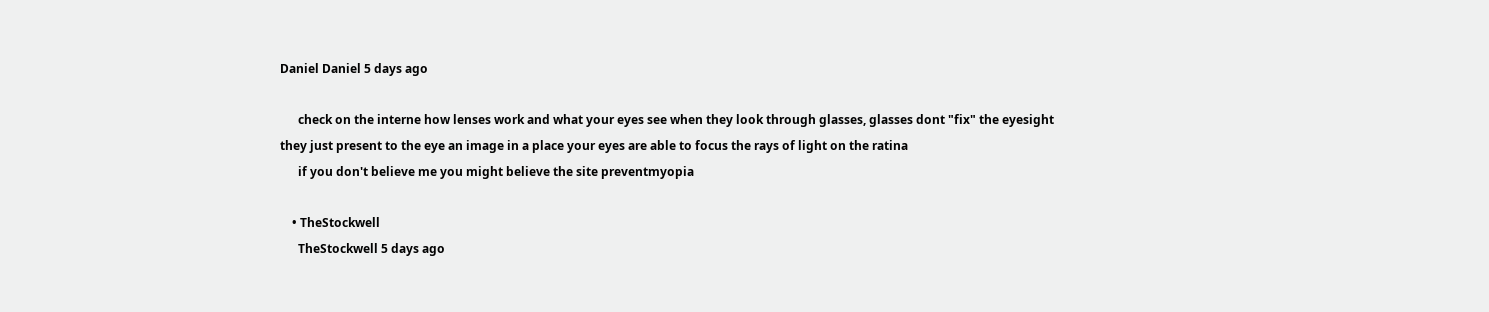Daniel Daniel 5 days ago

      check on the interne how lenses work and what your eyes see when they look through glasses, glasses dont "fix" the eyesight they just present to the eye an image in a place your eyes are able to focus the rays of light on the ratina
      if you don't believe me you might believe the site preventmyopia

    • TheStockwell
      TheStockwell 5 days ago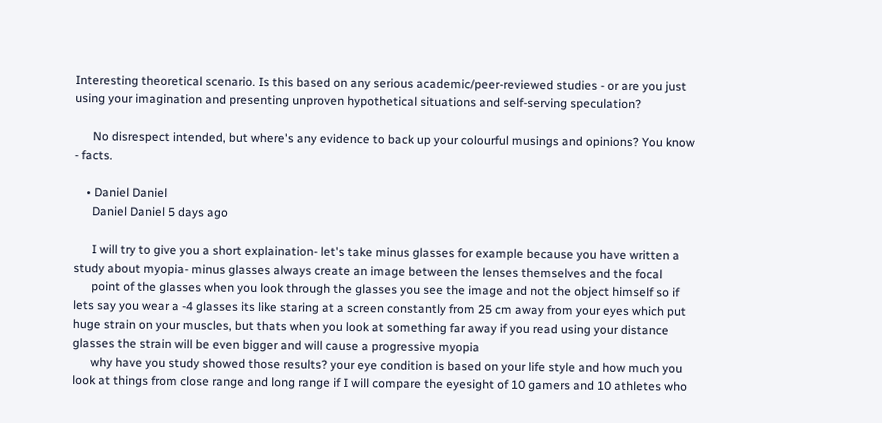Interesting theoretical scenario. Is this based on any serious academic/peer-reviewed studies - or are you just using your imagination and presenting unproven hypothetical situations and self-serving speculation?

      No disrespect intended, but where's any evidence to back up your colourful musings and opinions? You know - facts.

    • Daniel Daniel
      Daniel Daniel 5 days ago

      I will try to give you a short explaination- let's take minus glasses for example because you have written a study about myopia- minus glasses always create an image between the lenses themselves and the focal
      point of the glasses when you look through the glasses you see the image and not the object himself so if lets say you wear a -4 glasses its like staring at a screen constantly from 25 cm away from your eyes which put huge strain on your muscles, but thats when you look at something far away if you read using your distance glasses the strain will be even bigger and will cause a progressive myopia
      why have you study showed those results? your eye condition is based on your life style and how much you look at things from close range and long range if I will compare the eyesight of 10 gamers and 10 athletes who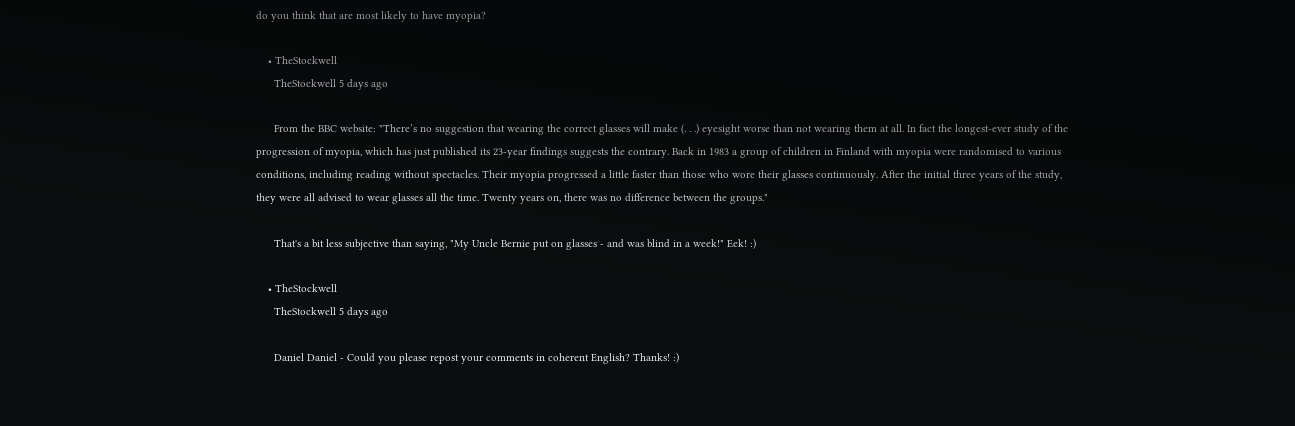do you think that are most likely to have myopia?

    • TheStockwell
      TheStockwell 5 days ago

      From the BBC website: "There’s no suggestion that wearing the correct glasses will make (. . .) eyesight worse than not wearing them at all. In fact the longest-ever study of the progression of myopia, which has just published its 23-year findings suggests the contrary. Back in 1983 a group of children in Finland with myopia were randomised to various conditions, including reading without spectacles. Their myopia progressed a little faster than those who wore their glasses continuously. After the initial three years of the study, they were all advised to wear glasses all the time. Twenty years on, there was no difference between the groups."

      That's a bit less subjective than saying, "My Uncle Bernie put on glasses - and was blind in a week!" Eek! :)

    • TheStockwell
      TheStockwell 5 days ago

      Daniel Daniel - Could you please repost your comments in coherent English? Thanks! :)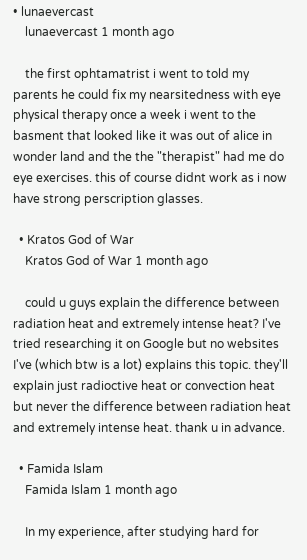• lunaevercast
    lunaevercast 1 month ago

    the first ophtamatrist i went to told my parents he could fix my nearsitedness with eye physical therapy once a week i went to the basment that looked like it was out of alice in wonder land and the the "therapist" had me do eye exercises. this of course didnt work as i now have strong perscription glasses.

  • Kratos God of War
    Kratos God of War 1 month ago

    could u guys explain the difference between radiation heat and extremely intense heat? I've tried researching it on Google but no websites I've (which btw is a lot) explains this topic. they'll explain just radioctive heat or convection heat but never the difference between radiation heat and extremely intense heat. thank u in advance.

  • Famida Islam
    Famida Islam 1 month ago

    In my experience, after studying hard for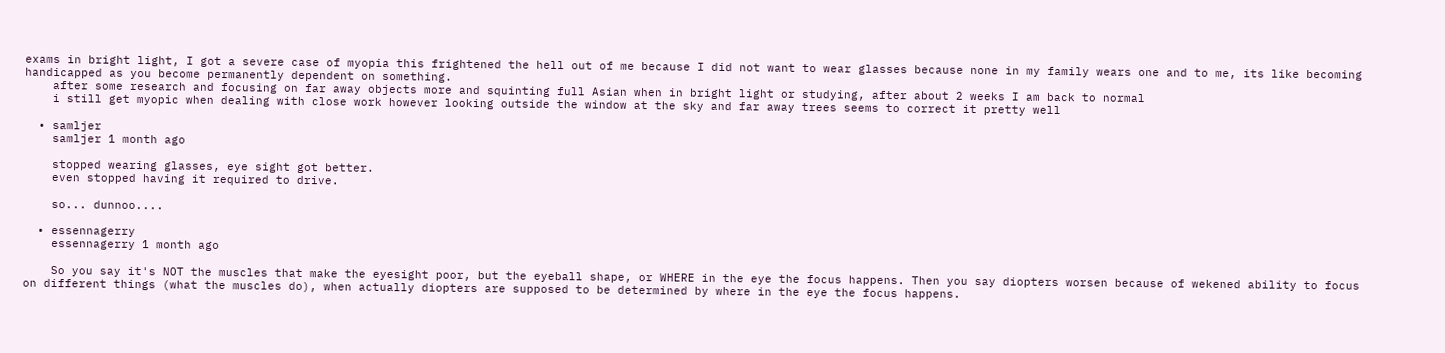exams in bright light, I got a severe case of myopia this frightened the hell out of me because I did not want to wear glasses because none in my family wears one and to me, its like becoming handicapped as you become permanently dependent on something.
    after some research and focusing on far away objects more and squinting full Asian when in bright light or studying, after about 2 weeks I am back to normal
    i still get myopic when dealing with close work however looking outside the window at the sky and far away trees seems to correct it pretty well

  • samljer
    samljer 1 month ago

    stopped wearing glasses, eye sight got better.
    even stopped having it required to drive.

    so... dunnoo....

  • essennagerry
    essennagerry 1 month ago

    So you say it's NOT the muscles that make the eyesight poor, but the eyeball shape, or WHERE in the eye the focus happens. Then you say diopters worsen because of wekened ability to focus on different things (what the muscles do), when actually diopters are supposed to be determined by where in the eye the focus happens.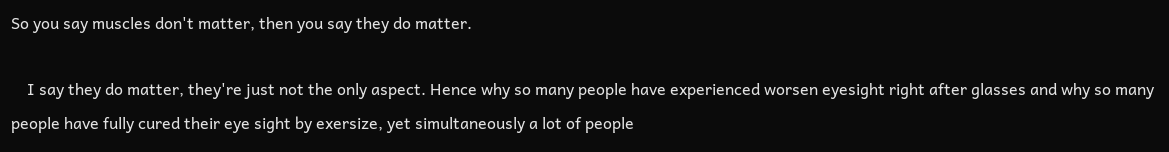So you say muscles don't matter, then you say they do matter.

    I say they do matter, they're just not the only aspect. Hence why so many people have experienced worsen eyesight right after glasses and why so many people have fully cured their eye sight by exersize, yet simultaneously a lot of people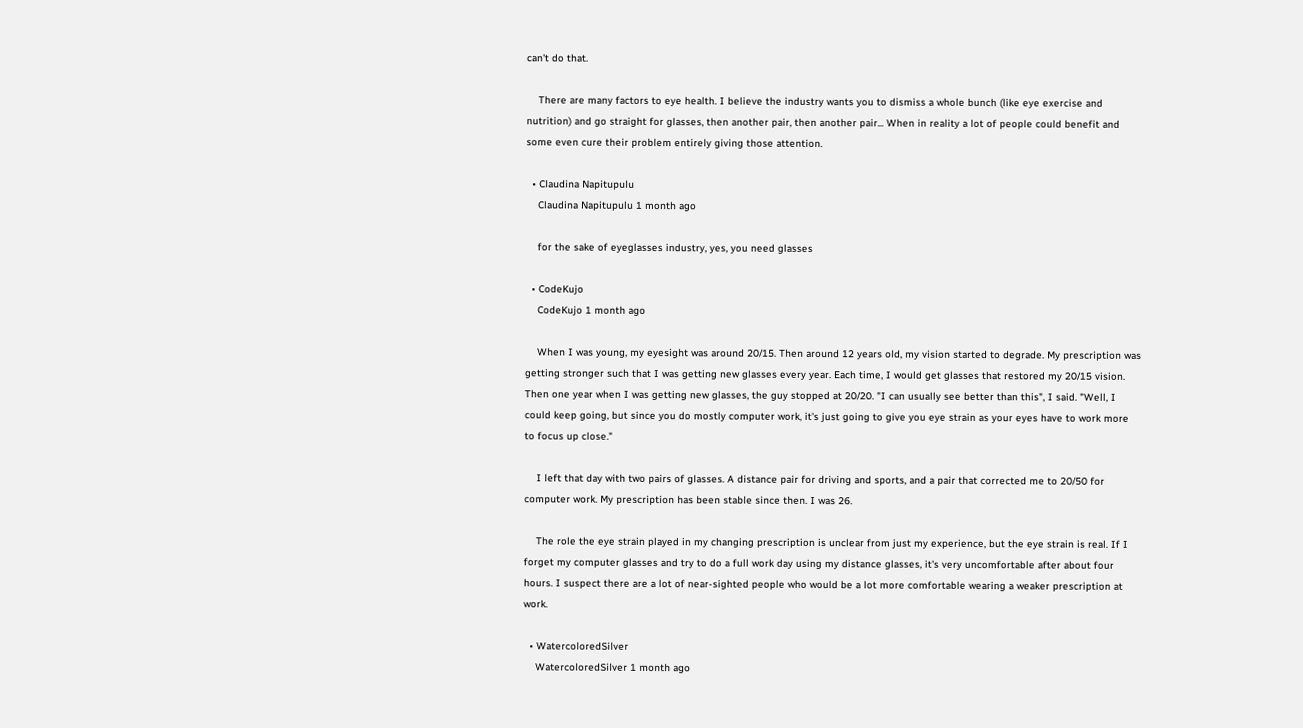can't do that.

    There are many factors to eye health. I believe the industry wants you to dismiss a whole bunch (like eye exercise and nutrition) and go straight for glasses, then another pair, then another pair... When in reality a lot of people could benefit and some even cure their problem entirely giving those attention.

  • Claudina Napitupulu
    Claudina Napitupulu 1 month ago

    for the sake of eyeglasses industry, yes, you need glasses

  • CodeKujo
    CodeKujo 1 month ago

    When I was young, my eyesight was around 20/15. Then around 12 years old, my vision started to degrade. My prescription was getting stronger such that I was getting new glasses every year. Each time, I would get glasses that restored my 20/15 vision. Then one year when I was getting new glasses, the guy stopped at 20/20. "I can usually see better than this", I said. "Well, I could keep going, but since you do mostly computer work, it's just going to give you eye strain as your eyes have to work more to focus up close."

    I left that day with two pairs of glasses. A distance pair for driving and sports, and a pair that corrected me to 20/50 for computer work. My prescription has been stable since then. I was 26.

    The role the eye strain played in my changing prescription is unclear from just my experience, but the eye strain is real. If I forget my computer glasses and try to do a full work day using my distance glasses, it's very uncomfortable after about four hours. I suspect there are a lot of near-sighted people who would be a lot more comfortable wearing a weaker prescription at work.

  • WatercoloredSilver
    WatercoloredSilver 1 month ago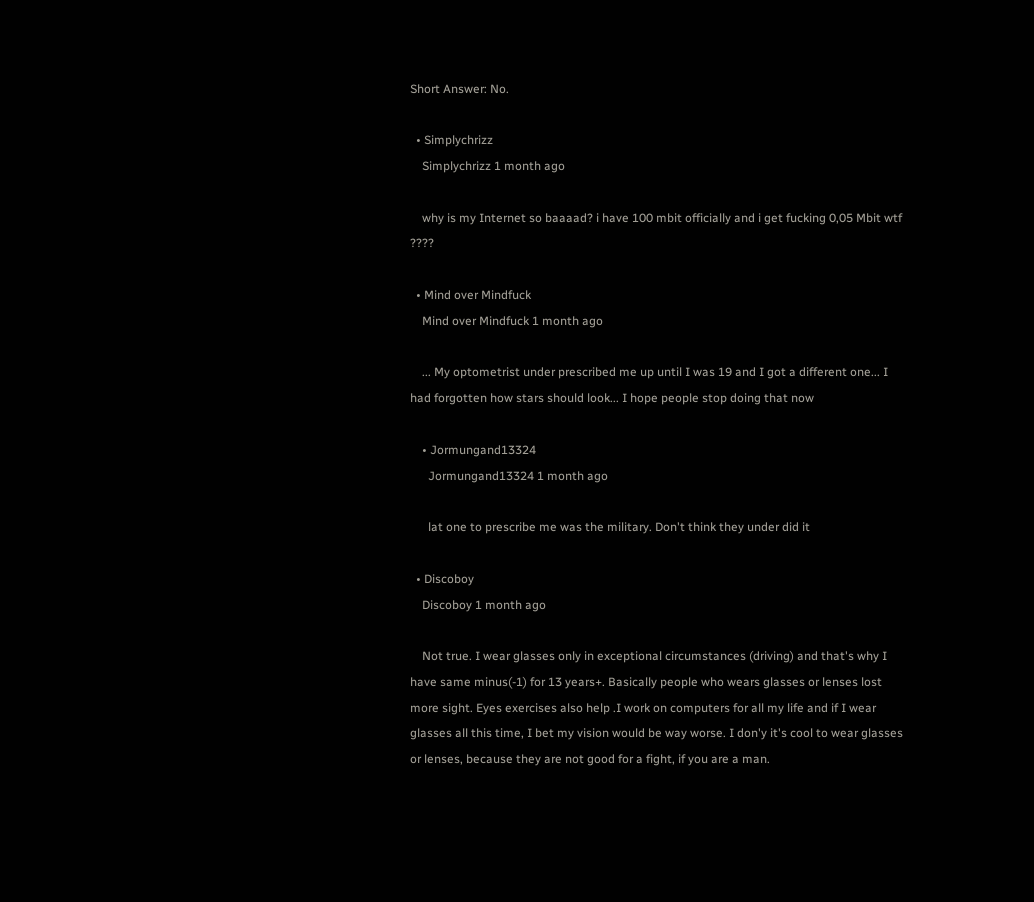Short Answer: No.

  • Simplychrizz
    Simplychrizz 1 month ago

    why is my Internet so baaaad? i have 100 mbit officially and i get fucking 0,05 Mbit wtf ????

  • Mind over Mindfuck
    Mind over Mindfuck 1 month ago

    ... My optometrist under prescribed me up until I was 19 and I got a different one... I had forgotten how stars should look... I hope people stop doing that now

    • Jormungand13324
      Jormungand13324 1 month ago

      lat one to prescribe me was the military. Don't think they under did it

  • Discoboy
    Discoboy 1 month ago

    Not true. I wear glasses only in exceptional circumstances (driving) and that's why I have same minus(-1) for 13 years+. Basically people who wears glasses or lenses lost more sight. Eyes exercises also help .I work on computers for all my life and if I wear glasses all this time, I bet my vision would be way worse. I don'y it's cool to wear glasses or lenses, because they are not good for a fight, if you are a man.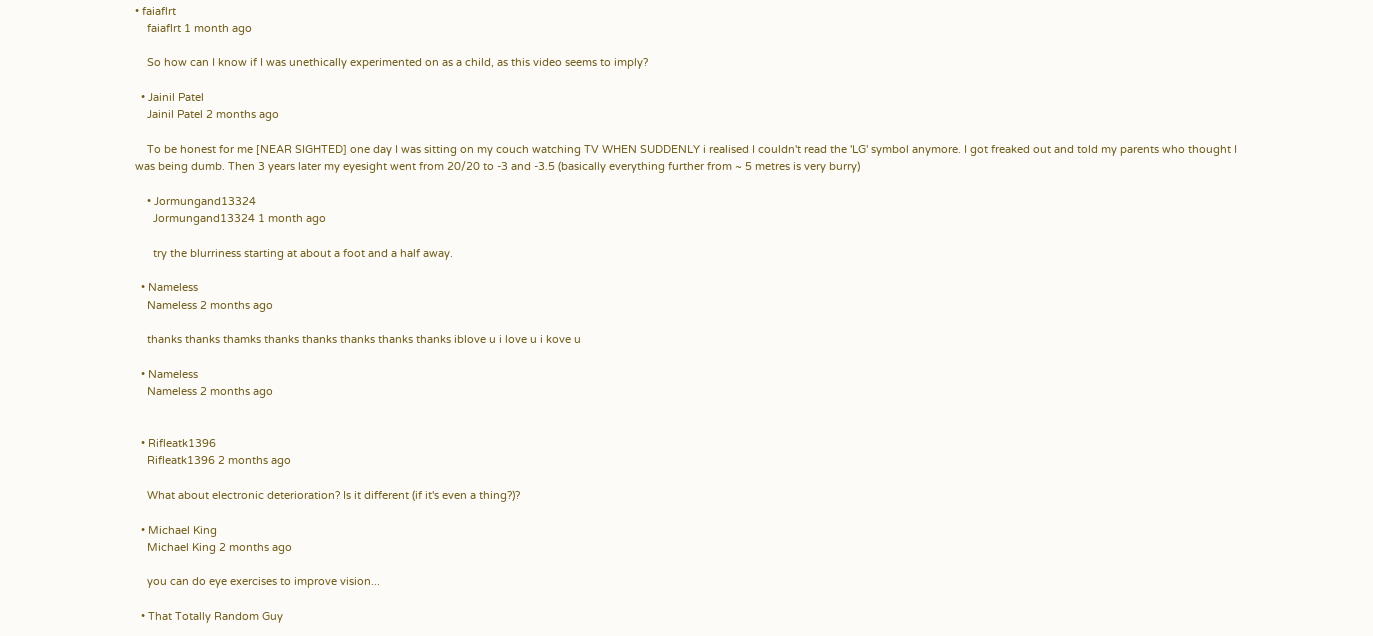• faiaflrt
    faiaflrt 1 month ago

    So how can I know if I was unethically experimented on as a child, as this video seems to imply?

  • Jainil Patel
    Jainil Patel 2 months ago

    To be honest for me [NEAR SIGHTED] one day I was sitting on my couch watching TV WHEN SUDDENLY i realised I couldn't read the 'LG' symbol anymore. I got freaked out and told my parents who thought I was being dumb. Then 3 years later my eyesight went from 20/20 to -3 and -3.5 (basically everything further from ~ 5 metres is very burry)

    • Jormungand13324
      Jormungand13324 1 month ago

      try the blurriness starting at about a foot and a half away.

  • Nameless
    Nameless 2 months ago

    thanks thanks thamks thanks thanks thanks thanks thanks iblove u i love u i kove u

  • Nameless
    Nameless 2 months ago


  • Rifleatk1396
    Rifleatk1396 2 months ago

    What about electronic deterioration? Is it different (if it's even a thing?)?

  • Michael King
    Michael King 2 months ago

    you can do eye exercises to improve vision...

  • That Totally Random Guy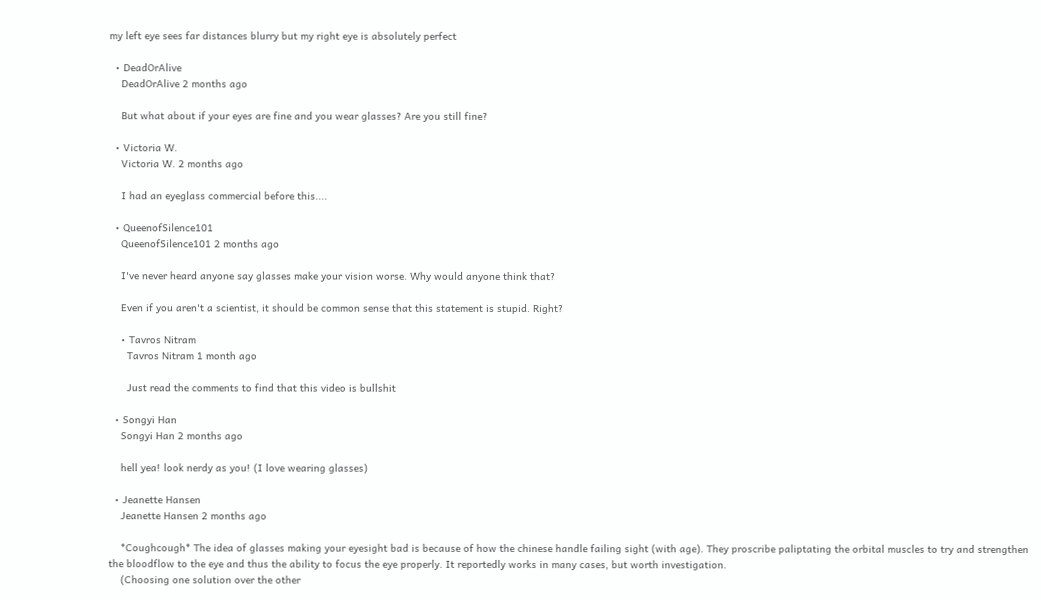my left eye sees far distances blurry but my right eye is absolutely perfect

  • DeadOrAlive
    DeadOrAlive 2 months ago

    But what about if your eyes are fine and you wear glasses? Are you still fine?

  • Victoria W.
    Victoria W. 2 months ago

    I had an eyeglass commercial before this....

  • QueenofSilence101
    QueenofSilence101 2 months ago

    I've never heard anyone say glasses make your vision worse. Why would anyone think that?

    Even if you aren't a scientist, it should be common sense that this statement is stupid. Right?

    • Tavros Nitram
      Tavros Nitram 1 month ago

      Just read the comments to find that this video is bullshit

  • Songyi Han
    Songyi Han 2 months ago

    hell yea! look nerdy as you! (I love wearing glasses)

  • Jeanette Hansen
    Jeanette Hansen 2 months ago

    *Coughcough* The idea of glasses making your eyesight bad is because of how the chinese handle failing sight (with age). They proscribe paliptating the orbital muscles to try and strengthen the bloodflow to the eye and thus the ability to focus the eye properly. It reportedly works in many cases, but worth investigation.
    (Choosing one solution over the other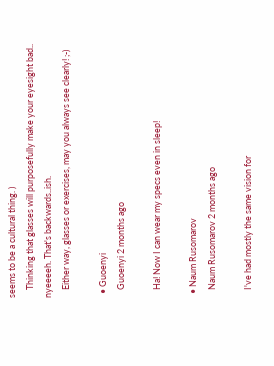seems to be a cultural thing. )
    Thinking that glasses will purposefully make your eyesight bad.. nyeeeeh. That's backwards..ish.
    Either way, glasses or exercises, may you always see clearly! ;-)

  • Guoenyi
    Guoenyi 2 months ago

    Ha! Now I can wear my specs even in sleep!

  • Naum Rusomarov
    Naum Rusomarov 2 months ago

    I've had mostly the same vision for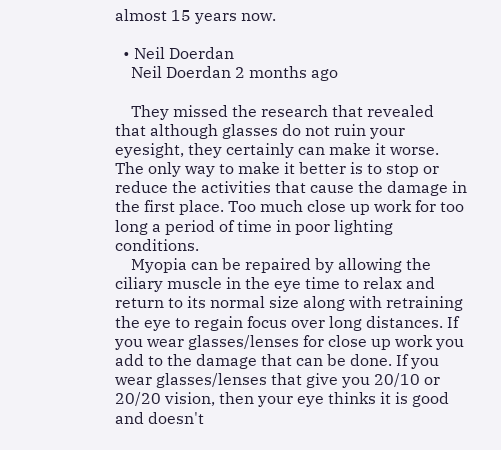almost 15 years now.

  • Neil Doerdan
    Neil Doerdan 2 months ago

    They missed the research that revealed that although glasses do not ruin your eyesight, they certainly can make it worse. The only way to make it better is to stop or reduce the activities that cause the damage in the first place. Too much close up work for too long a period of time in poor lighting conditions.
    Myopia can be repaired by allowing the ciliary muscle in the eye time to relax and return to its normal size along with retraining the eye to regain focus over long distances. If you wear glasses/lenses for close up work you add to the damage that can be done. If you wear glasses/lenses that give you 20/10 or 20/20 vision, then your eye thinks it is good and doesn't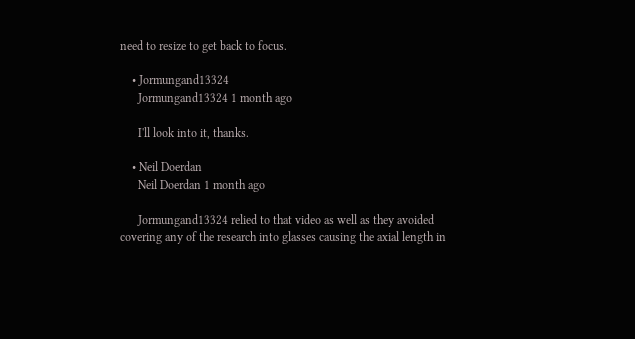need to resize to get back to focus.

    • Jormungand13324
      Jormungand13324 1 month ago

      I'll look into it, thanks.

    • Neil Doerdan
      Neil Doerdan 1 month ago

      Jormungand13324 relied to that video as well as they avoided covering any of the research into glasses causing the axial length in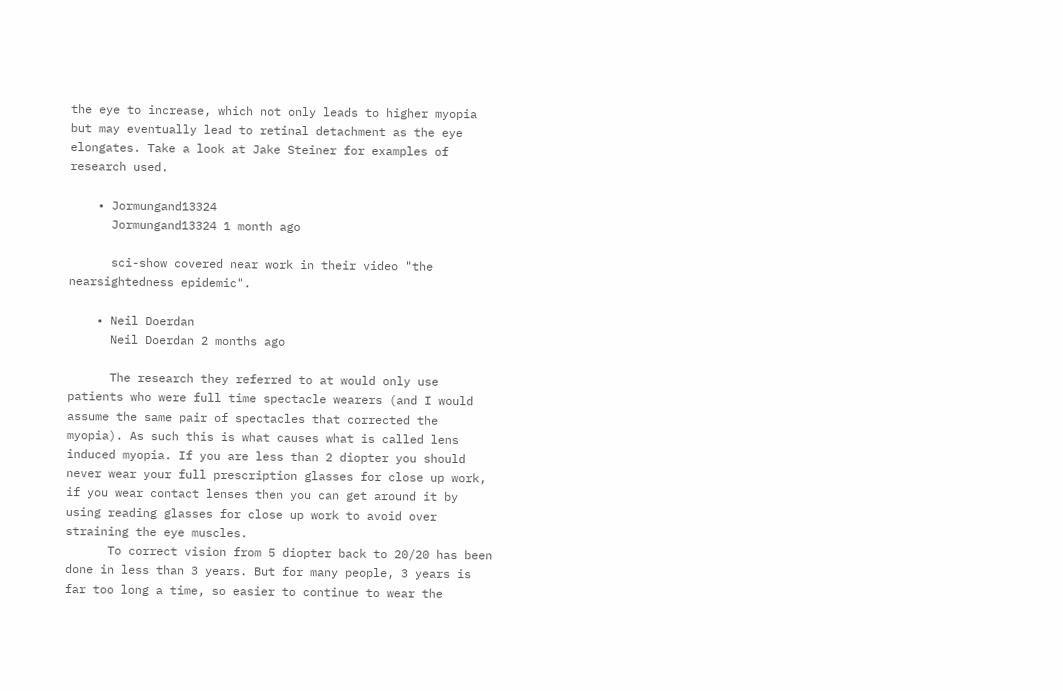the eye to increase, which not only leads to higher myopia but may eventually lead to retinal detachment as the eye elongates. Take a look at Jake Steiner for examples of research used.

    • Jormungand13324
      Jormungand13324 1 month ago

      sci-show covered near work in their video "the nearsightedness epidemic".

    • Neil Doerdan
      Neil Doerdan 2 months ago

      The research they referred to at would only use patients who were full time spectacle wearers (and I would assume the same pair of spectacles that corrected the myopia). As such this is what causes what is called lens induced myopia. If you are less than 2 diopter you should never wear your full prescription glasses for close up work, if you wear contact lenses then you can get around it by using reading glasses for close up work to avoid over straining the eye muscles.
      To correct vision from 5 diopter back to 20/20 has been done in less than 3 years. But for many people, 3 years is far too long a time, so easier to continue to wear the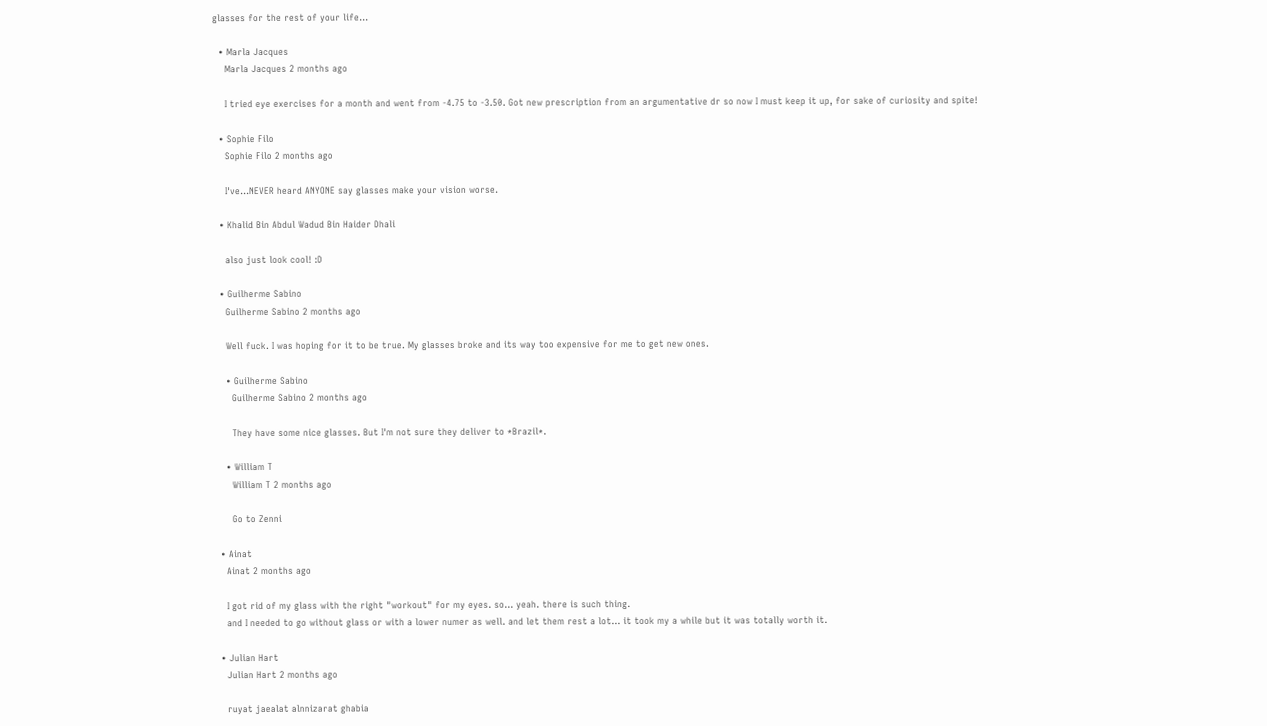glasses for the rest of your life...

  • Marla Jacques
    Marla Jacques 2 months ago

    I tried eye exercises for a month and went from -4.75 to -3.50. Got new prescription from an argumentative dr so now I must keep it up, for sake of curiosity and spite!

  • Sophie Filo
    Sophie Filo 2 months ago

    I've...NEVER heard ANYONE say glasses make your vision worse.

  • Khalid Bin Abdul Wadud Bin Haider Dhali

    also just look cool! :D

  • Guilherme Sabino
    Guilherme Sabino 2 months ago

    Well fuck. I was hoping for it to be true. My glasses broke and its way too expensive for me to get new ones.

    • Guilherme Sabino
      Guilherme Sabino 2 months ago

      They have some nice glasses. But I'm not sure they deliver to *Brazil*.

    • William T
      William T 2 months ago

      Go to Zenni

  • Ainat
    Ainat 2 months ago

    I got rid of my glass with the right "workout" for my eyes. so... yeah. there is such thing.
    and I needed to go without glass or with a lower numer as well. and let them rest a lot... it took my a while but it was totally worth it.

  • Julian Hart
    Julian Hart 2 months ago

    ruyat jaealat alnnizarat ghabia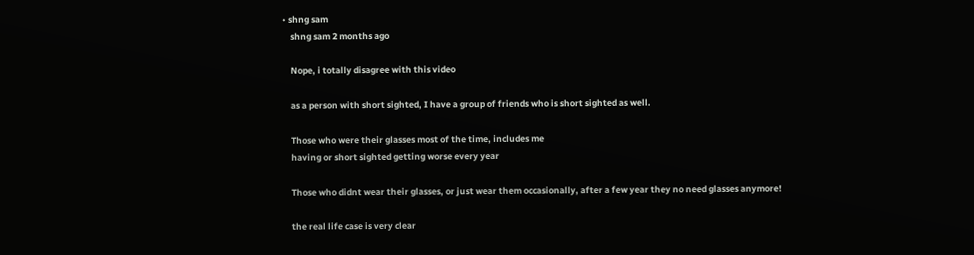• shng sam
    shng sam 2 months ago

    Nope, i totally disagree with this video

    as a person with short sighted, I have a group of friends who is short sighted as well.

    Those who were their glasses most of the time, includes me
    having or short sighted getting worse every year

    Those who didnt wear their glasses, or just wear them occasionally, after a few year they no need glasses anymore!

    the real life case is very clear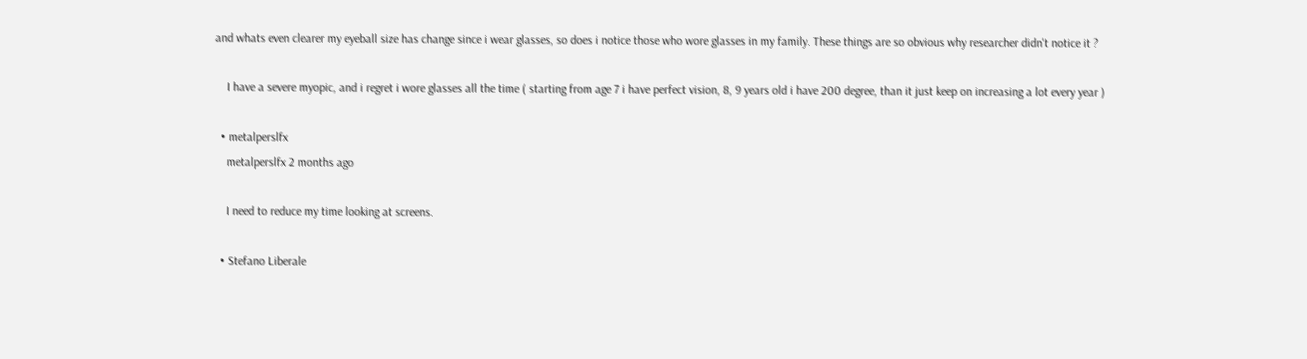and whats even clearer my eyeball size has change since i wear glasses, so does i notice those who wore glasses in my family. These things are so obvious why researcher didn't notice it ?

    I have a severe myopic, and i regret i wore glasses all the time ( starting from age 7 i have perfect vision, 8, 9 years old i have 200 degree, than it just keep on increasing a lot every year )

  • metalperslfx
    metalperslfx 2 months ago

    I need to reduce my time looking at screens.

  • Stefano Liberale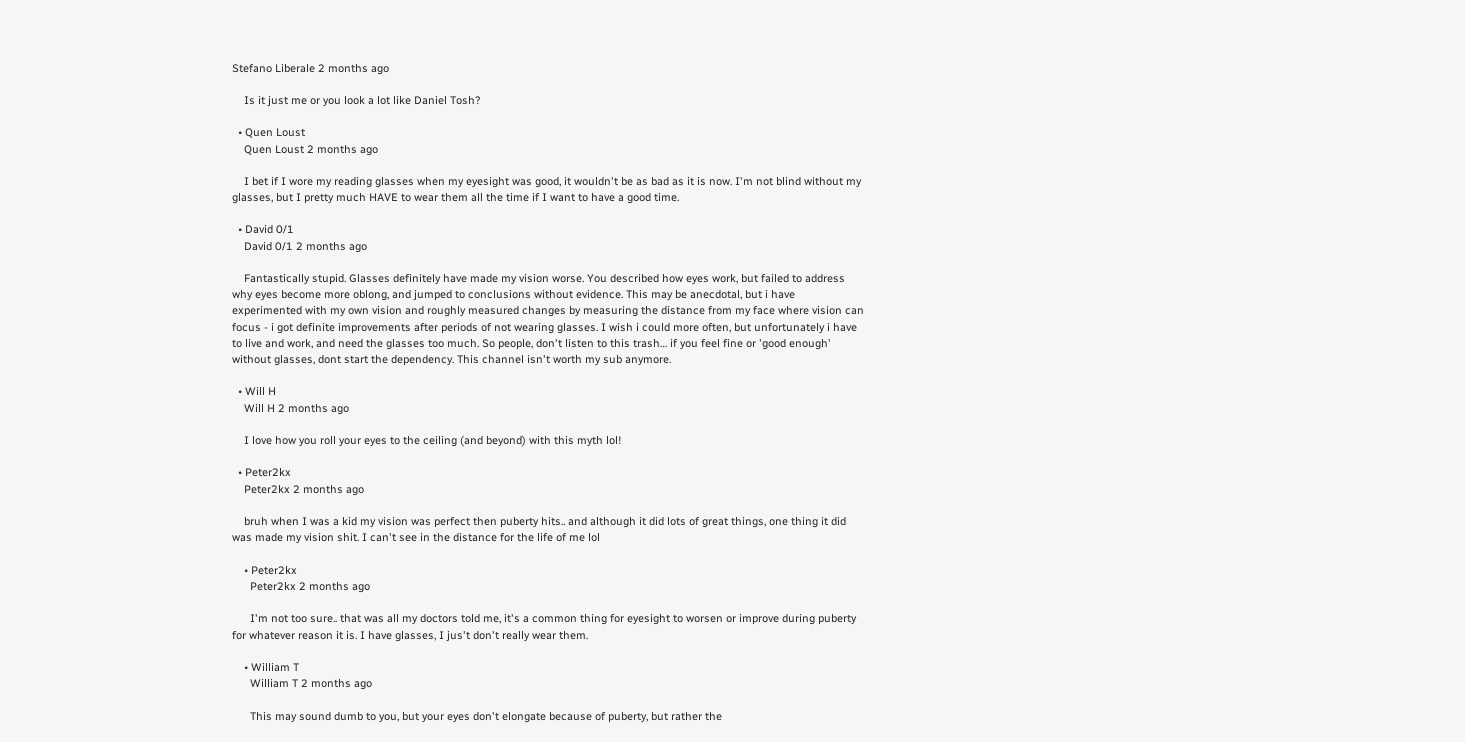Stefano Liberale 2 months ago

    Is it just me or you look a lot like Daniel Tosh?

  • Quen Loust
    Quen Loust 2 months ago

    I bet if I wore my reading glasses when my eyesight was good, it wouldn't be as bad as it is now. I'm not blind without my glasses, but I pretty much HAVE to wear them all the time if I want to have a good time.

  • David 0/1
    David 0/1 2 months ago

    Fantastically stupid. Glasses definitely have made my vision worse. You described how eyes work, but failed to address why eyes become more oblong, and jumped to conclusions without evidence. This may be anecdotal, but i have experimented with my own vision and roughly measured changes by measuring the distance from my face where vision can focus - i got definite improvements after periods of not wearing glasses. I wish i could more often, but unfortunately i have to live and work, and need the glasses too much. So people, don't listen to this trash… if you feel fine or 'good enough' without glasses, dont start the dependency. This channel isn't worth my sub anymore.

  • Will H
    Will H 2 months ago

    I love how you roll your eyes to the ceiling (and beyond) with this myth lol!

  • Peter2kx
    Peter2kx 2 months ago

    bruh when I was a kid my vision was perfect then puberty hits.. and although it did lots of great things, one thing it did was made my vision shit. I can't see in the distance for the life of me lol

    • Peter2kx
      Peter2kx 2 months ago

      I'm not too sure.. that was all my doctors told me, it's a common thing for eyesight to worsen or improve during puberty for whatever reason it is. I have glasses, I jus't don't really wear them.

    • William T
      William T 2 months ago

      This may sound dumb to you, but your eyes don't elongate because of puberty, but rather the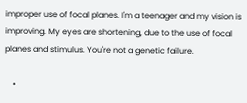improper use of focal planes. I'm a teenager and my vision is improving. My eyes are shortening, due to the use of focal planes and stimulus. You're not a genetic failure.

    •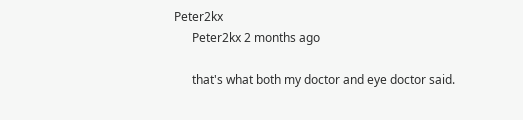Peter2kx
      Peter2kx 2 months ago

      that's what both my doctor and eye doctor said.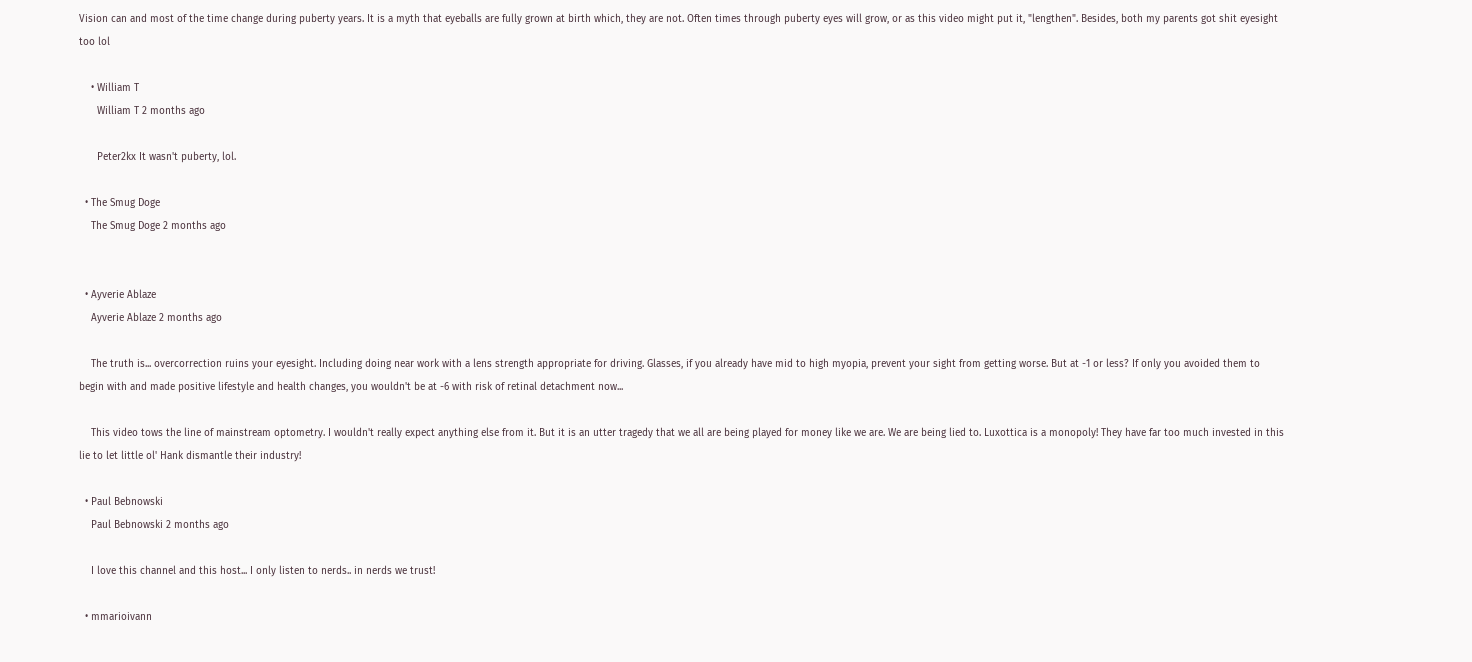Vision can and most of the time change during puberty years. It is a myth that eyeballs are fully grown at birth which, they are not. Often times through puberty eyes will grow, or as this video might put it, "lengthen". Besides, both my parents got shit eyesight too lol

    • William T
      William T 2 months ago

      Peter2kx It wasn't puberty, lol.

  • The Smug Doge
    The Smug Doge 2 months ago


  • Ayverie Ablaze
    Ayverie Ablaze 2 months ago

    The truth is... overcorrection ruins your eyesight. Including doing near work with a lens strength appropriate for driving. Glasses, if you already have mid to high myopia, prevent your sight from getting worse. But at -1 or less? If only you avoided them to begin with and made positive lifestyle and health changes, you wouldn't be at -6 with risk of retinal detachment now...

    This video tows the line of mainstream optometry. I wouldn't really expect anything else from it. But it is an utter tragedy that we all are being played for money like we are. We are being lied to. Luxottica is a monopoly! They have far too much invested in this lie to let little ol' Hank dismantle their industry!

  • Paul Bebnowski
    Paul Bebnowski 2 months ago

    I love this channel and this host... I only listen to nerds.. in nerds we trust!

  • mmarioivann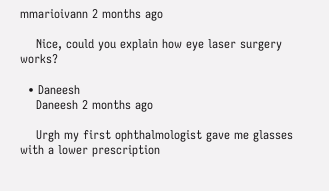mmarioivann 2 months ago

    Nice, could you explain how eye laser surgery works?

  • Daneesh
    Daneesh 2 months ago

    Urgh my first ophthalmologist gave me glasses with a lower prescription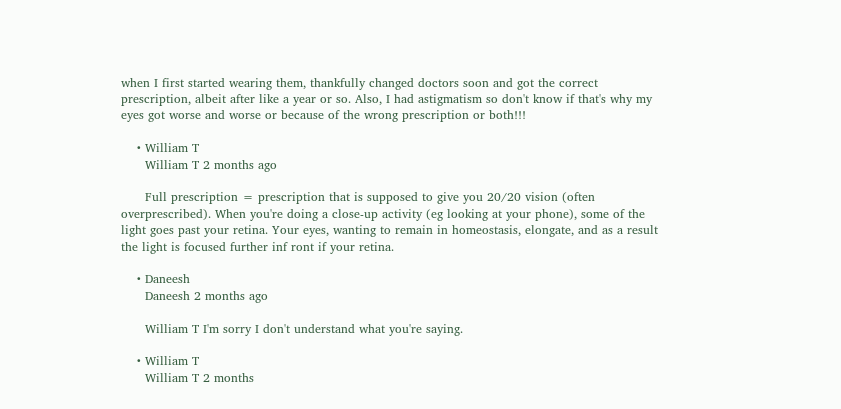when I first started wearing them, thankfully changed doctors soon and got the correct prescription, albeit after like a year or so. Also, I had astigmatism so don't know if that's why my eyes got worse and worse or because of the wrong prescription or both!!!

    • William T
      William T 2 months ago

      Full prescription = prescription that is supposed to give you 20/20 vision (often overprescribed). When you're doing a close-up activity (eg looking at your phone), some of the light goes past your retina. Your eyes, wanting to remain in homeostasis, elongate, and as a result the light is focused further inf ront if your retina.

    • Daneesh
      Daneesh 2 months ago

      William T I'm sorry I don't understand what you're saying.

    • William T
      William T 2 months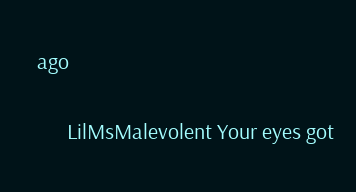ago

      LilMsMalevolent Your eyes got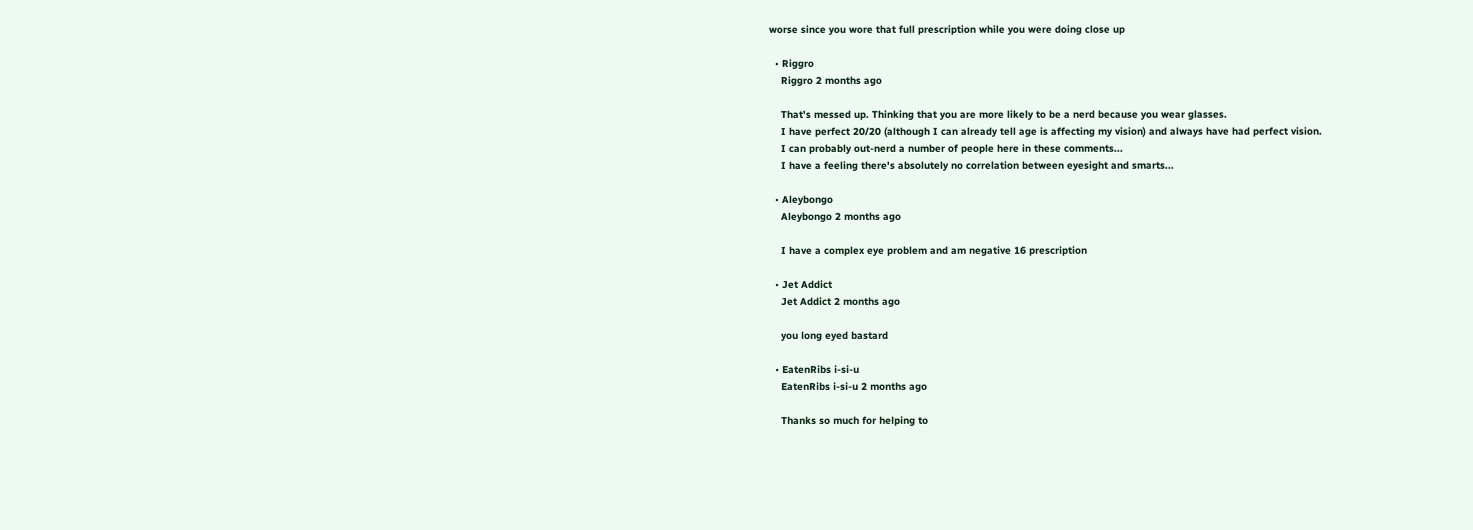worse since you wore that full prescription while you were doing close up

  • Riggro
    Riggro 2 months ago

    That's messed up. Thinking that you are more likely to be a nerd because you wear glasses.
    I have perfect 20/20 (although I can already tell age is affecting my vision) and always have had perfect vision.
    I can probably out-nerd a number of people here in these comments...
    I have a feeling there's absolutely no correlation between eyesight and smarts...

  • Aleybongo
    Aleybongo 2 months ago

    I have a complex eye problem and am negative 16 prescription

  • Jet Addict
    Jet Addict 2 months ago

    you long eyed bastard

  • EatenRibs i-si-u
    EatenRibs i-si-u 2 months ago

    Thanks so much for helping to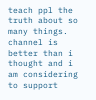teach ppl the truth about so many things. channel is better than i thought and i am considering to support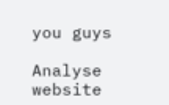you guys

Analyse website